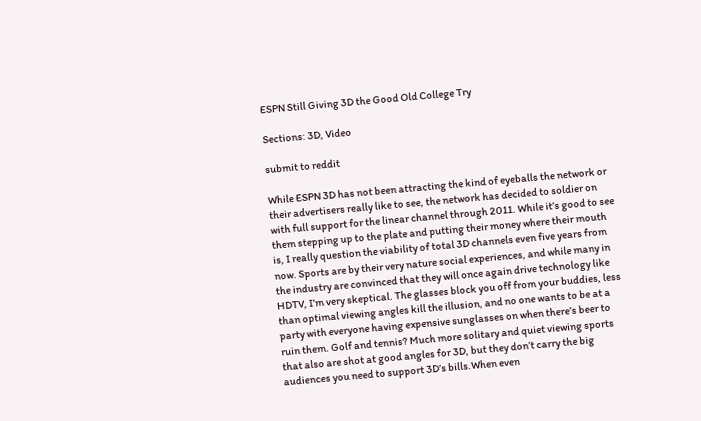ESPN Still Giving 3D the Good Old College Try

Sections: 3D, Video

submit to reddit

While ESPN 3D has not been attracting the kind of eyeballs the network or their advertisers really like to see, the network has decided to soldier on with full support for the linear channel through 2011. While it’s good to see them stepping up to the plate and putting their money where their mouth is, I really question the viability of total 3D channels even five years from now. Sports are by their very nature social experiences, and while many in the industry are convinced that they will once again drive technology like HDTV, I’m very skeptical. The glasses block you off from your buddies, less than optimal viewing angles kill the illusion, and no one wants to be at a party with everyone having expensive sunglasses on when there’s beer to ruin them. Golf and tennis? Much more solitary and quiet viewing sports that also are shot at good angles for 3D, but they don’t carry the big audiences you need to support 3D’s bills.When even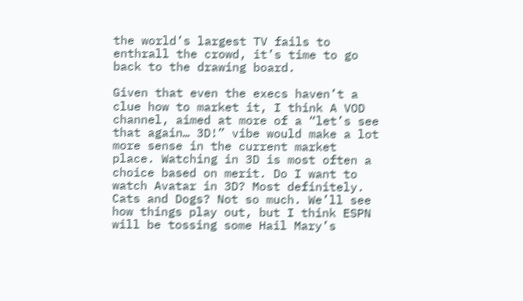the world’s largest TV fails to enthrall the crowd, it’s time to go back to the drawing board.

Given that even the execs haven’t a clue how to market it, I think A VOD channel, aimed at more of a “let’s see that again… 3D!” vibe would make a lot more sense in the current market place. Watching in 3D is most often a choice based on merit. Do I want to watch Avatar in 3D? Most definitely. Cats and Dogs? Not so much. We’ll see how things play out, but I think ESPN will be tossing some Hail Mary’s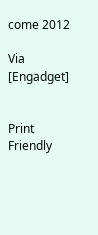come 2012

Via [Engadget]


Print Friendly